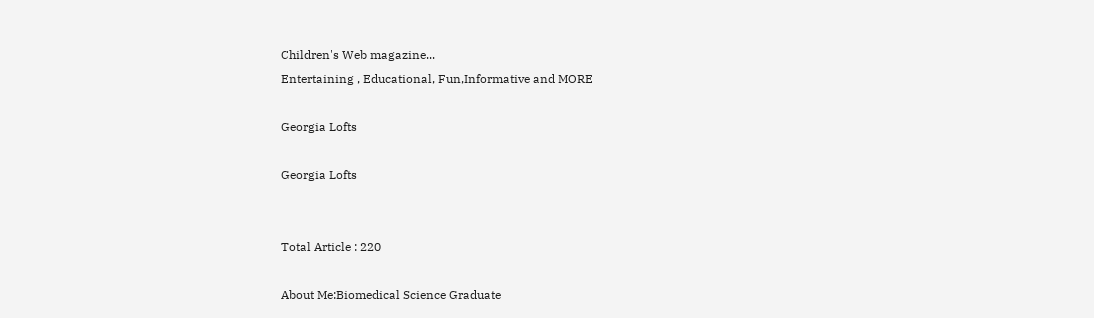Children's Web magazine...
Entertaining , Educational, Fun,Informative and MORE

Georgia Lofts

Georgia Lofts


Total Article : 220

About Me:Biomedical Science Graduate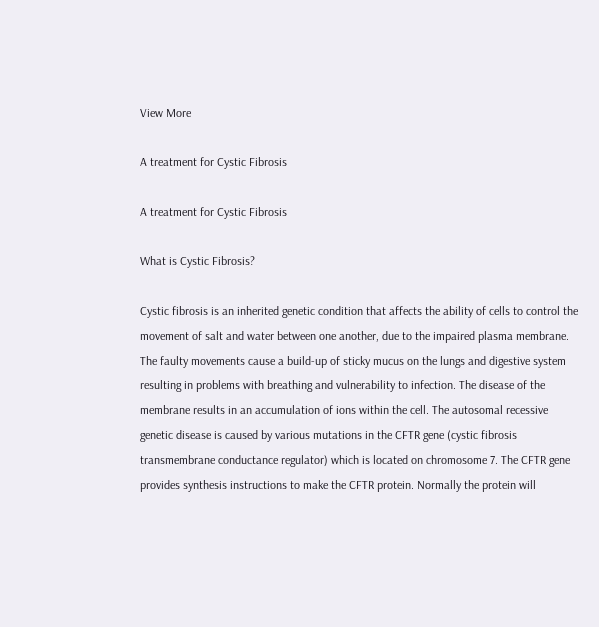View More

A treatment for Cystic Fibrosis

A treatment for Cystic Fibrosis

What is Cystic Fibrosis?

Cystic fibrosis is an inherited genetic condition that affects the ability of cells to control the movement of salt and water between one another, due to the impaired plasma membrane. The faulty movements cause a build-up of sticky mucus on the lungs and digestive system resulting in problems with breathing and vulnerability to infection. The disease of the membrane results in an accumulation of ions within the cell. The autosomal recessive genetic disease is caused by various mutations in the CFTR gene (cystic fibrosis transmembrane conductance regulator) which is located on chromosome 7. The CFTR gene provides synthesis instructions to make the CFTR protein. Normally the protein will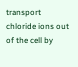transport chloride ions out of the cell by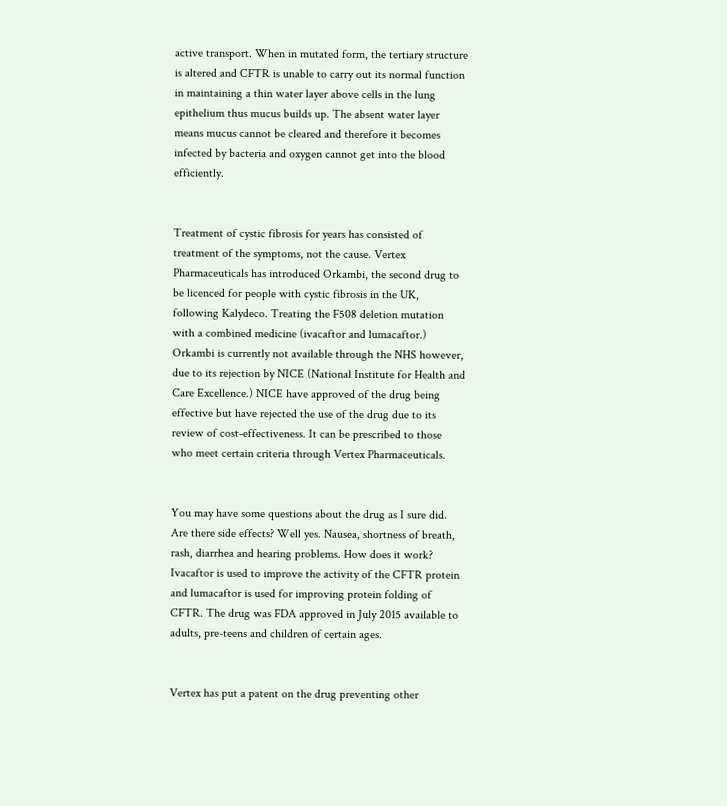active transport. When in mutated form, the tertiary structure is altered and CFTR is unable to carry out its normal function in maintaining a thin water layer above cells in the lung epithelium thus mucus builds up. The absent water layer means mucus cannot be cleared and therefore it becomes infected by bacteria and oxygen cannot get into the blood efficiently.


Treatment of cystic fibrosis for years has consisted of treatment of the symptoms, not the cause. Vertex Pharmaceuticals has introduced Orkambi, the second drug to be licenced for people with cystic fibrosis in the UK, following Kalydeco. Treating the F508 deletion mutation with a combined medicine (ivacaftor and lumacaftor.) Orkambi is currently not available through the NHS however, due to its rejection by NICE (National Institute for Health and Care Excellence.) NICE have approved of the drug being effective but have rejected the use of the drug due to its review of cost-effectiveness. It can be prescribed to those who meet certain criteria through Vertex Pharmaceuticals.


You may have some questions about the drug as I sure did. Are there side effects? Well yes. Nausea, shortness of breath, rash, diarrhea and hearing problems. How does it work? Ivacaftor is used to improve the activity of the CFTR protein and lumacaftor is used for improving protein folding of CFTR. The drug was FDA approved in July 2015 available to adults, pre-teens and children of certain ages.


Vertex has put a patent on the drug preventing other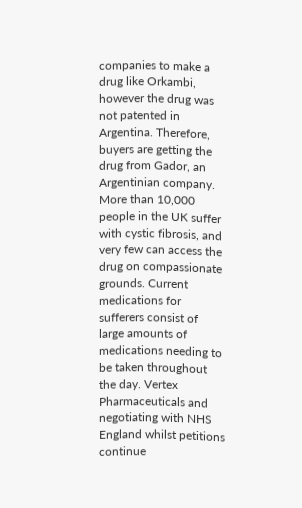companies to make a drug like Orkambi, however the drug was not patented in Argentina. Therefore, buyers are getting the drug from Gador, an Argentinian company. More than 10,000 people in the UK suffer with cystic fibrosis, and very few can access the drug on compassionate grounds. Current medications for sufferers consist of large amounts of medications needing to be taken throughout the day. Vertex Pharmaceuticals and negotiating with NHS England whilst petitions continue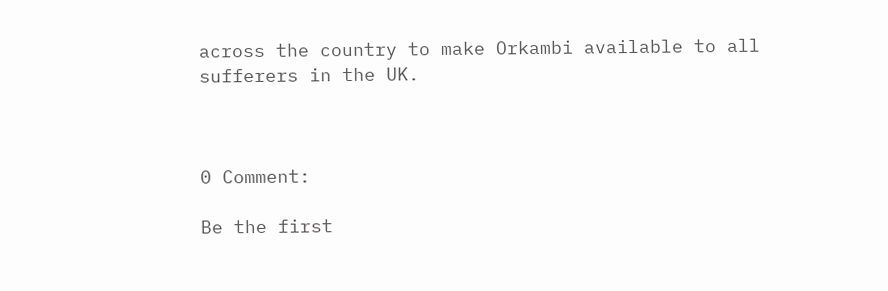across the country to make Orkambi available to all sufferers in the UK.



0 Comment:

Be the first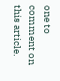one to comment on this article.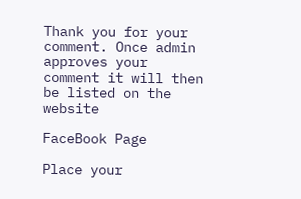Thank you for your comment. Once admin approves your comment it will then be listed on the website

FaceBook Page

Place your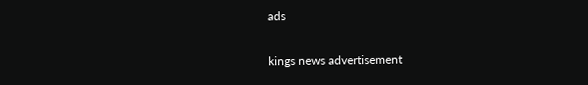ads

kings news advertisement